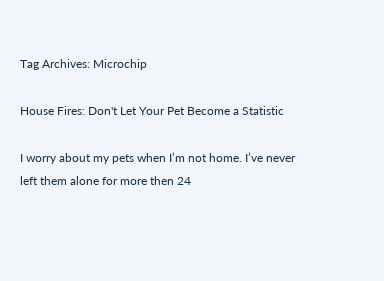Tag Archives: Microchip

House Fires: Don't Let Your Pet Become a Statistic

I worry about my pets when I’m not home. I’ve never left them alone for more then 24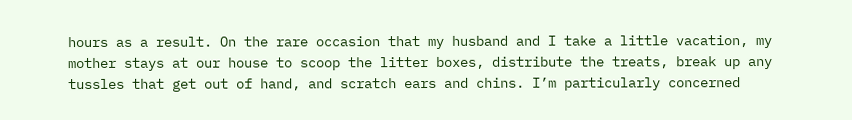hours as a result. On the rare occasion that my husband and I take a little vacation, my mother stays at our house to scoop the litter boxes, distribute the treats, break up any tussles that get out of hand, and scratch ears and chins. I’m particularly concerned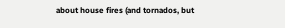about house fires (and tornados, but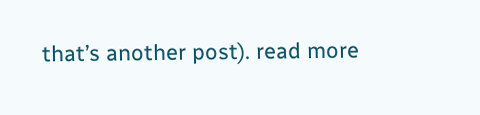that’s another post). read more